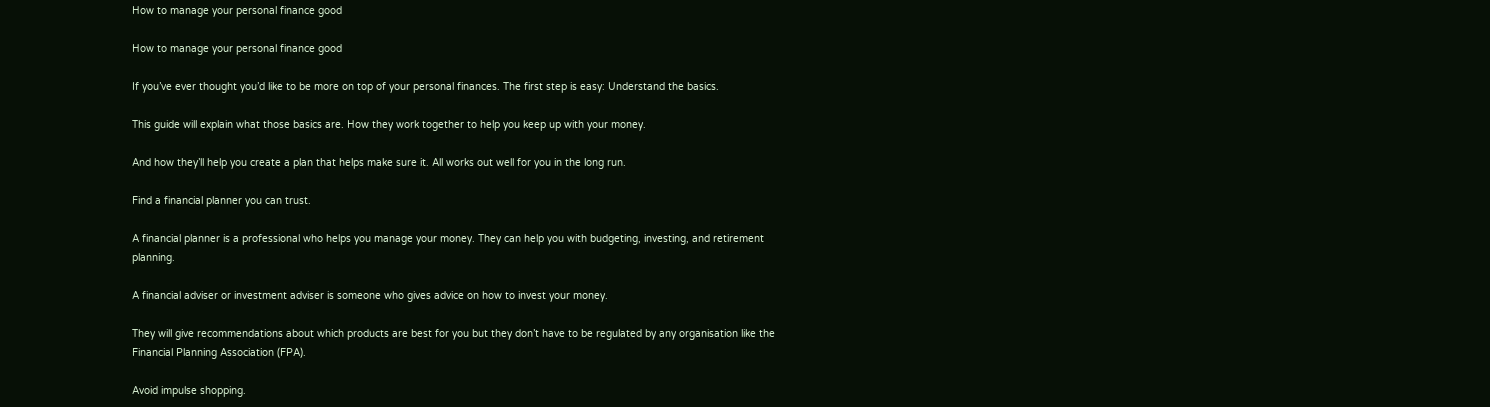How to manage your personal finance good

How to manage your personal finance good

If you’ve ever thought you’d like to be more on top of your personal finances. The first step is easy: Understand the basics.

This guide will explain what those basics are. How they work together to help you keep up with your money.

And how they’ll help you create a plan that helps make sure it. All works out well for you in the long run.

Find a financial planner you can trust.

A financial planner is a professional who helps you manage your money. They can help you with budgeting, investing, and retirement planning.

A financial adviser or investment adviser is someone who gives advice on how to invest your money.

They will give recommendations about which products are best for you but they don’t have to be regulated by any organisation like the Financial Planning Association (FPA).

Avoid impulse shopping.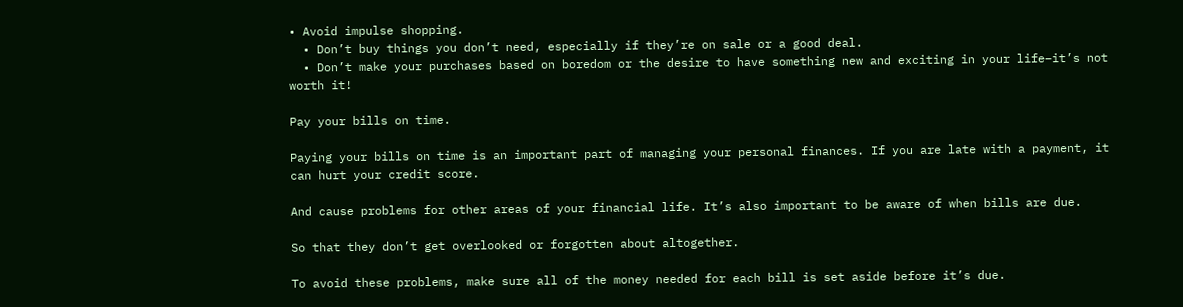• Avoid impulse shopping.
  • Don’t buy things you don’t need, especially if they’re on sale or a good deal.
  • Don’t make your purchases based on boredom or the desire to have something new and exciting in your life–it’s not worth it!

Pay your bills on time.

Paying your bills on time is an important part of managing your personal finances. If you are late with a payment, it can hurt your credit score.

And cause problems for other areas of your financial life. It’s also important to be aware of when bills are due.

So that they don’t get overlooked or forgotten about altogether.

To avoid these problems, make sure all of the money needed for each bill is set aside before it’s due.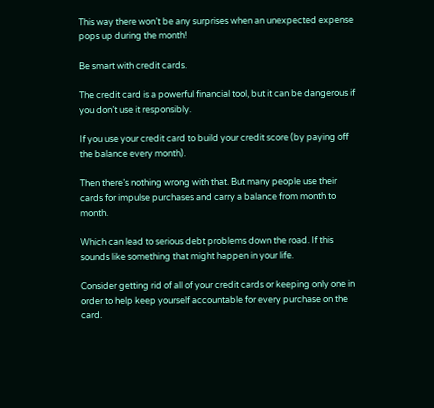This way there won’t be any surprises when an unexpected expense pops up during the month!

Be smart with credit cards.

The credit card is a powerful financial tool, but it can be dangerous if you don’t use it responsibly.

If you use your credit card to build your credit score (by paying off the balance every month).

Then there’s nothing wrong with that. But many people use their cards for impulse purchases and carry a balance from month to month.

Which can lead to serious debt problems down the road. If this sounds like something that might happen in your life.

Consider getting rid of all of your credit cards or keeping only one in order to help keep yourself accountable for every purchase on the card.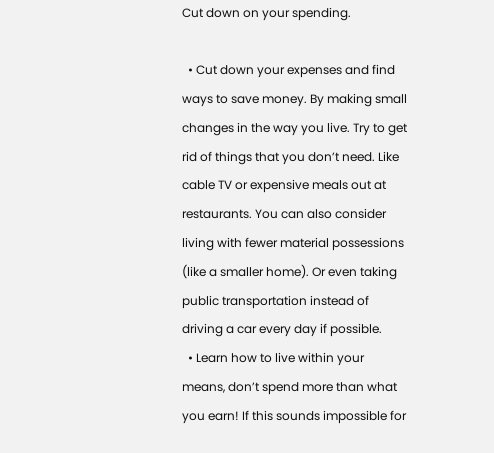Cut down on your spending.

  • Cut down your expenses and find ways to save money. By making small changes in the way you live. Try to get rid of things that you don’t need. Like cable TV or expensive meals out at restaurants. You can also consider living with fewer material possessions (like a smaller home). Or even taking public transportation instead of driving a car every day if possible.
  • Learn how to live within your means, don’t spend more than what you earn! If this sounds impossible for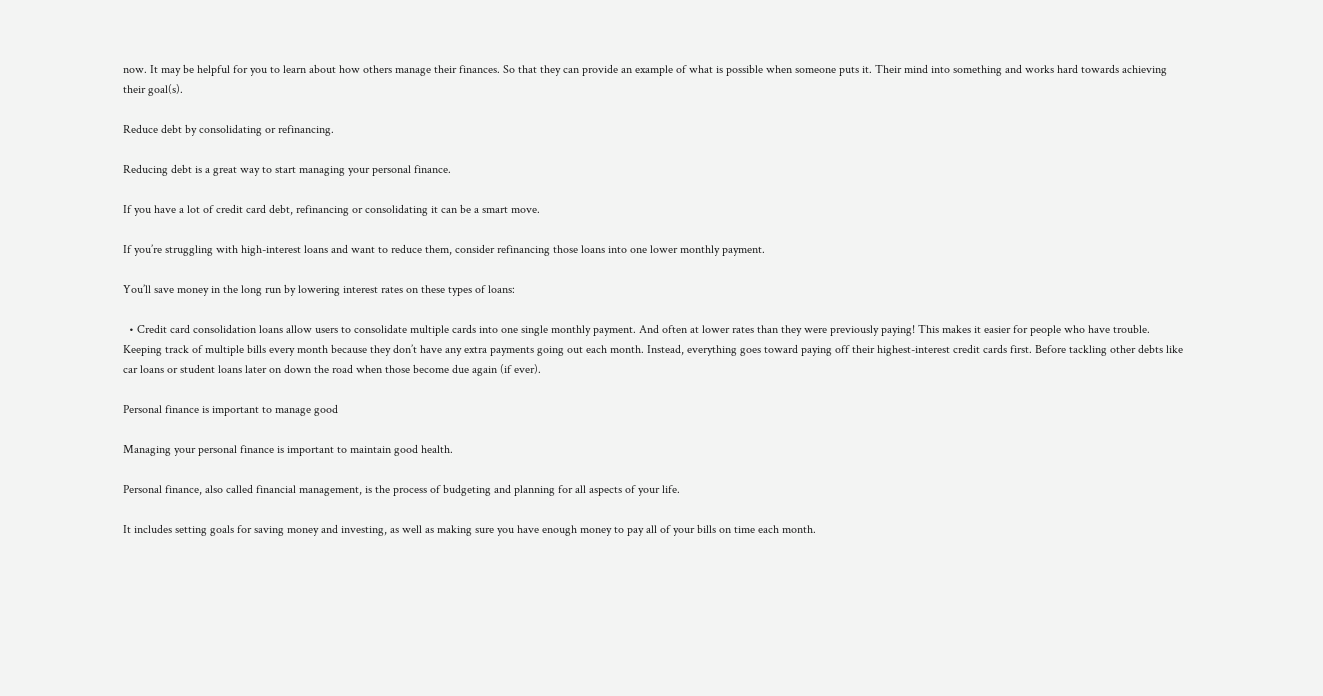now. It may be helpful for you to learn about how others manage their finances. So that they can provide an example of what is possible when someone puts it. Their mind into something and works hard towards achieving their goal(s).

Reduce debt by consolidating or refinancing.

Reducing debt is a great way to start managing your personal finance.

If you have a lot of credit card debt, refinancing or consolidating it can be a smart move.

If you’re struggling with high-interest loans and want to reduce them, consider refinancing those loans into one lower monthly payment.

You’ll save money in the long run by lowering interest rates on these types of loans:

  • Credit card consolidation loans allow users to consolidate multiple cards into one single monthly payment. And often at lower rates than they were previously paying! This makes it easier for people who have trouble. Keeping track of multiple bills every month because they don’t have any extra payments going out each month. Instead, everything goes toward paying off their highest-interest credit cards first. Before tackling other debts like car loans or student loans later on down the road when those become due again (if ever).

Personal finance is important to manage good

Managing your personal finance is important to maintain good health.

Personal finance, also called financial management, is the process of budgeting and planning for all aspects of your life.

It includes setting goals for saving money and investing, as well as making sure you have enough money to pay all of your bills on time each month.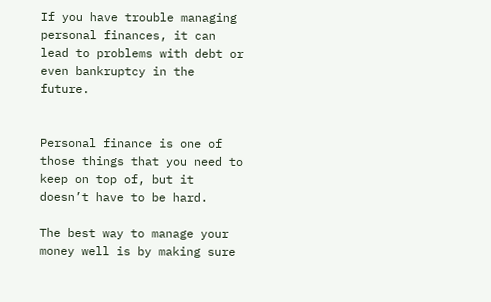If you have trouble managing personal finances, it can lead to problems with debt or even bankruptcy in the future.


Personal finance is one of those things that you need to keep on top of, but it doesn’t have to be hard.

The best way to manage your money well is by making sure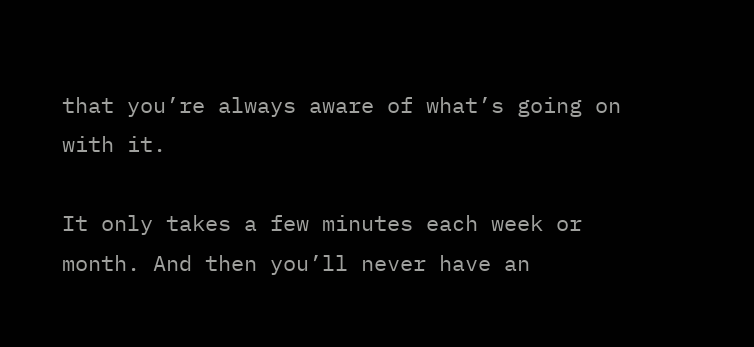that you’re always aware of what’s going on with it.

It only takes a few minutes each week or month. And then you’ll never have an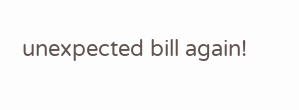unexpected bill again!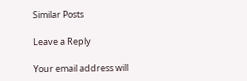Similar Posts

Leave a Reply

Your email address will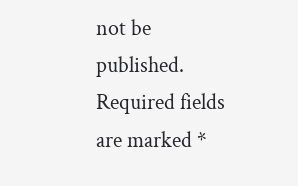not be published. Required fields are marked *